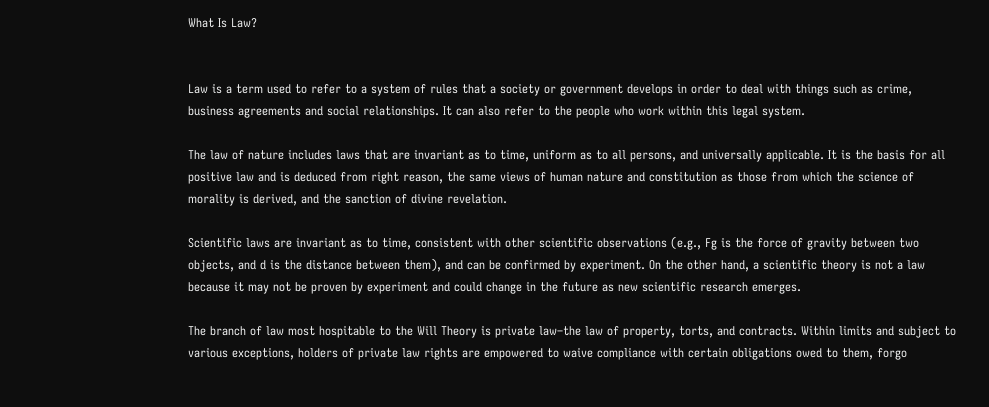What Is Law?


Law is a term used to refer to a system of rules that a society or government develops in order to deal with things such as crime, business agreements and social relationships. It can also refer to the people who work within this legal system.

The law of nature includes laws that are invariant as to time, uniform as to all persons, and universally applicable. It is the basis for all positive law and is deduced from right reason, the same views of human nature and constitution as those from which the science of morality is derived, and the sanction of divine revelation.

Scientific laws are invariant as to time, consistent with other scientific observations (e.g., Fg is the force of gravity between two objects, and d is the distance between them), and can be confirmed by experiment. On the other hand, a scientific theory is not a law because it may not be proven by experiment and could change in the future as new scientific research emerges.

The branch of law most hospitable to the Will Theory is private law–the law of property, torts, and contracts. Within limits and subject to various exceptions, holders of private law rights are empowered to waive compliance with certain obligations owed to them, forgo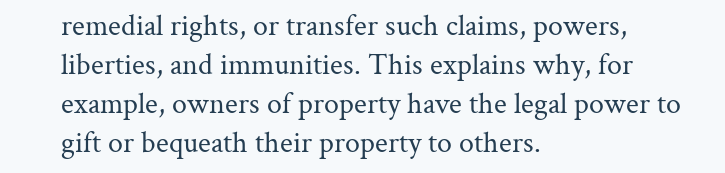remedial rights, or transfer such claims, powers, liberties, and immunities. This explains why, for example, owners of property have the legal power to gift or bequeath their property to others.